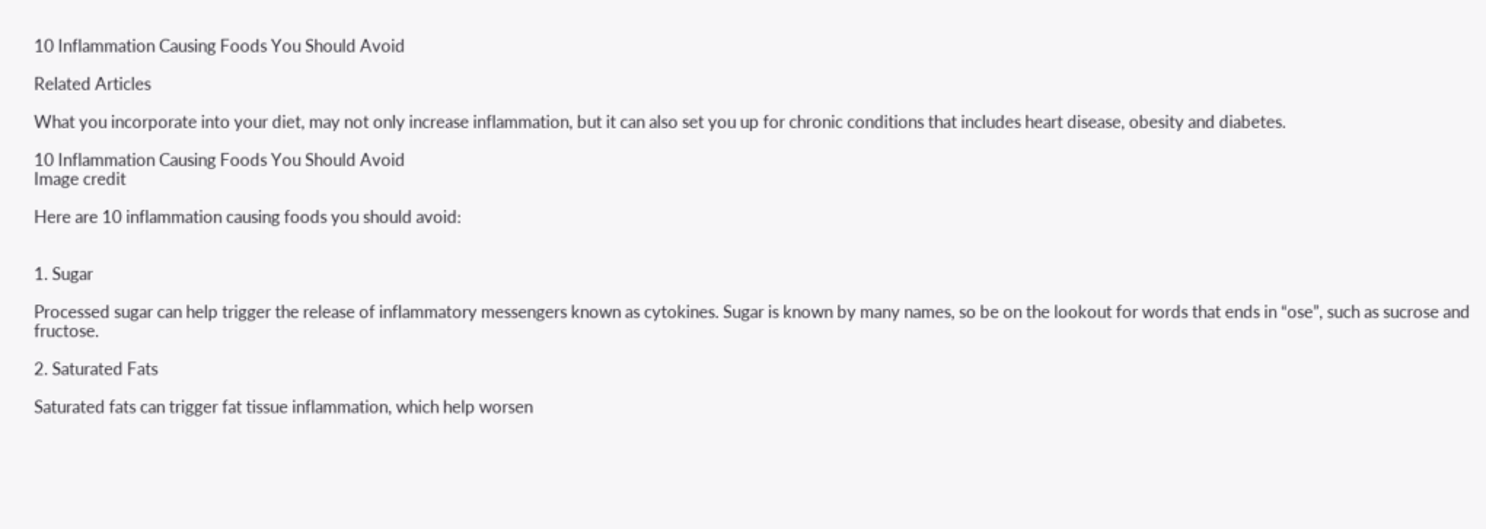10 Inflammation Causing Foods You Should Avoid

Related Articles

What you incorporate into your diet, may not only increase inflammation, but it can also set you up for chronic conditions that includes heart disease, obesity and diabetes.

10 Inflammation Causing Foods You Should Avoid
Image credit

Here are 10 inflammation causing foods you should avoid:


1. Sugar

Processed sugar can help trigger the release of inflammatory messengers known as cytokines. Sugar is known by many names, so be on the lookout for words that ends in “ose”, such as sucrose and fructose.

2. Saturated Fats

Saturated fats can trigger fat tissue inflammation, which help worsen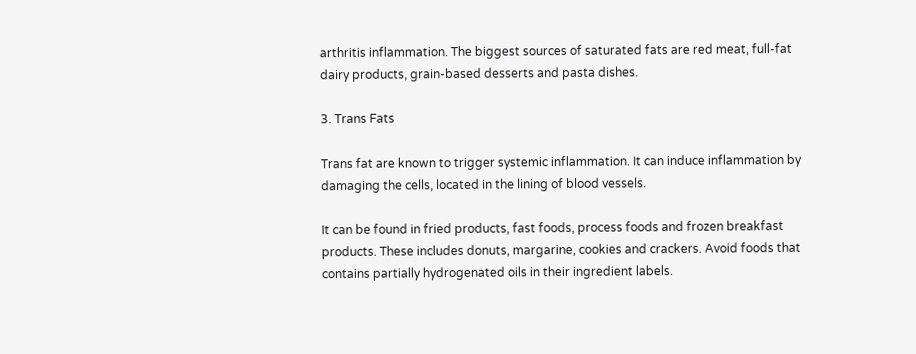arthritis inflammation. The biggest sources of saturated fats are red meat, full-fat dairy products, grain-based desserts and pasta dishes.

3. Trans Fats

Trans fat are known to trigger systemic inflammation. It can induce inflammation by damaging the cells, located in the lining of blood vessels.

It can be found in fried products, fast foods, process foods and frozen breakfast products. These includes donuts, margarine, cookies and crackers. Avoid foods that contains partially hydrogenated oils in their ingredient labels.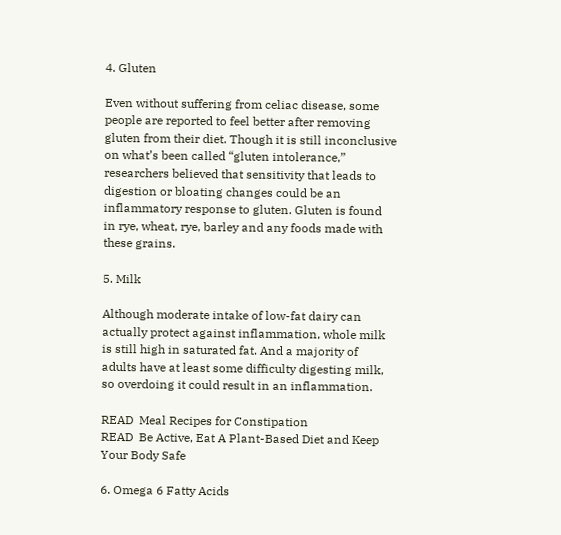4. Gluten

Even without suffering from celiac disease, some people are reported to feel better after removing gluten from their diet. Though it is still inconclusive on what’s been called “gluten intolerance,” researchers believed that sensitivity that leads to digestion or bloating changes could be an inflammatory response to gluten. Gluten is found in rye, wheat, rye, barley and any foods made with these grains.

5. Milk

Although moderate intake of low-fat dairy can actually protect against inflammation, whole milk is still high in saturated fat. And a majority of adults have at least some difficulty digesting milk, so overdoing it could result in an inflammation.

READ  Meal Recipes for Constipation
READ  Be Active, Eat A Plant-Based Diet and Keep Your Body Safe

6. Omega 6 Fatty Acids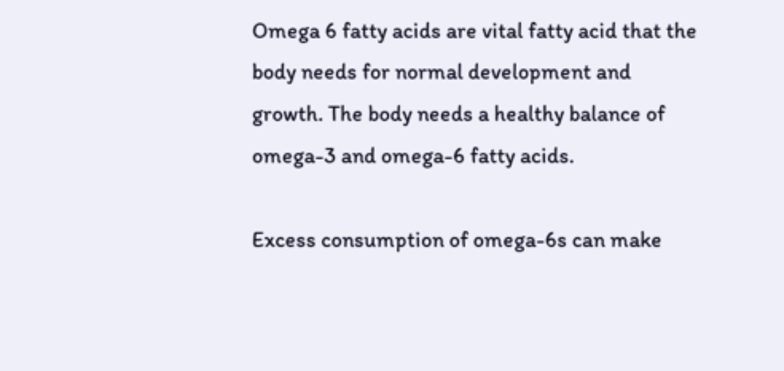Omega 6 fatty acids are vital fatty acid that the body needs for normal development and growth. The body needs a healthy balance of omega-3 and omega-6 fatty acids.

Excess consumption of omega-6s can make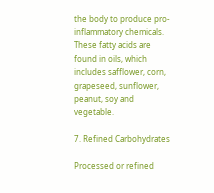the body to produce pro-inflammatory chemicals. These fatty acids are found in oils, which includes safflower, corn, grapeseed, sunflower, peanut, soy and vegetable.

7. Refined Carbohydrates

Processed or refined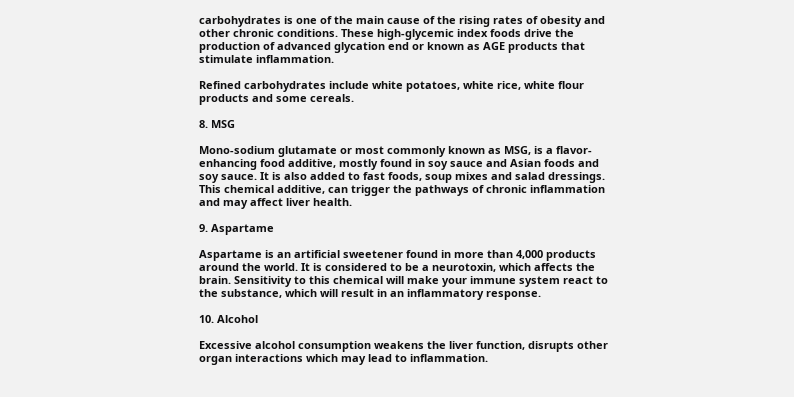carbohydrates is one of the main cause of the rising rates of obesity and other chronic conditions. These high-glycemic index foods drive the production of advanced glycation end or known as AGE products that stimulate inflammation.

Refined carbohydrates include white potatoes, white rice, white flour products and some cereals.

8. MSG

Mono-sodium glutamate or most commonly known as MSG, is a flavor-enhancing food additive, mostly found in soy sauce and Asian foods and soy sauce. It is also added to fast foods, soup mixes and salad dressings. This chemical additive, can trigger the pathways of chronic inflammation and may affect liver health.

9. Aspartame

Aspartame is an artificial sweetener found in more than 4,000 products around the world. It is considered to be a neurotoxin, which affects the brain. Sensitivity to this chemical will make your immune system react to the substance, which will result in an inflammatory response.

10. Alcohol

Excessive alcohol consumption weakens the liver function, disrupts other organ interactions which may lead to inflammation.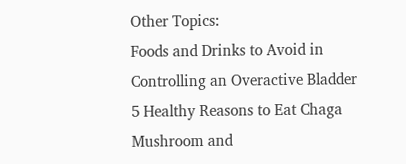Other Topics:
Foods and Drinks to Avoid in Controlling an Overactive Bladder
5 Healthy Reasons to Eat Chaga Mushroom and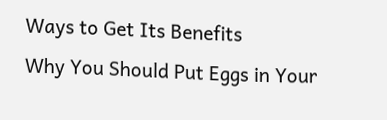Ways to Get Its Benefits
Why You Should Put Eggs in Your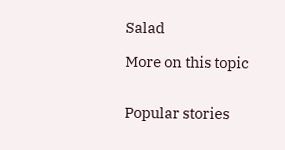Salad

More on this topic


Popular stories